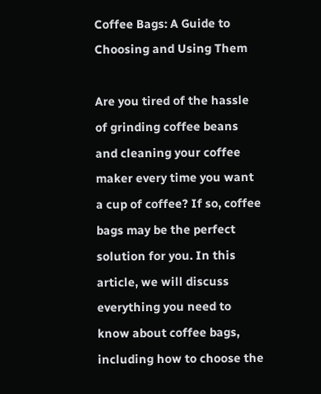Coffee Bags: A Guide to Choosing and Using Them

Are you tired of the hassle of grinding coffee beans and cleaning your coffee maker every time you want a cup of coffee? If so, coffee bags may be the perfect solution for you. In this article, we will discuss everything you need to know about coffee bags, including how to choose the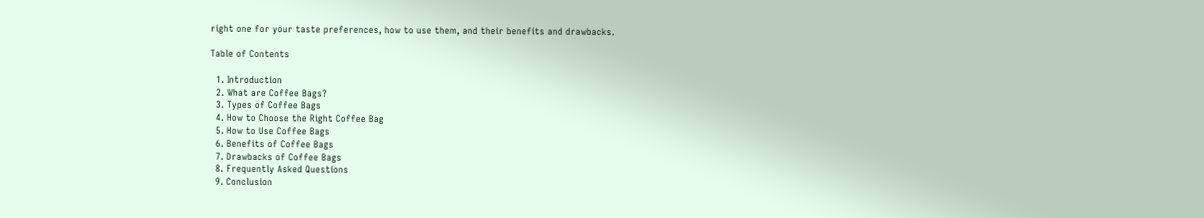right one for your taste preferences, how to use them, and their benefits and drawbacks.

Table of Contents

  1. Introduction
  2. What are Coffee Bags?
  3. Types of Coffee Bags
  4. How to Choose the Right Coffee Bag
  5. How to Use Coffee Bags
  6. Benefits of Coffee Bags
  7. Drawbacks of Coffee Bags
  8. Frequently Asked Questions
  9. Conclusion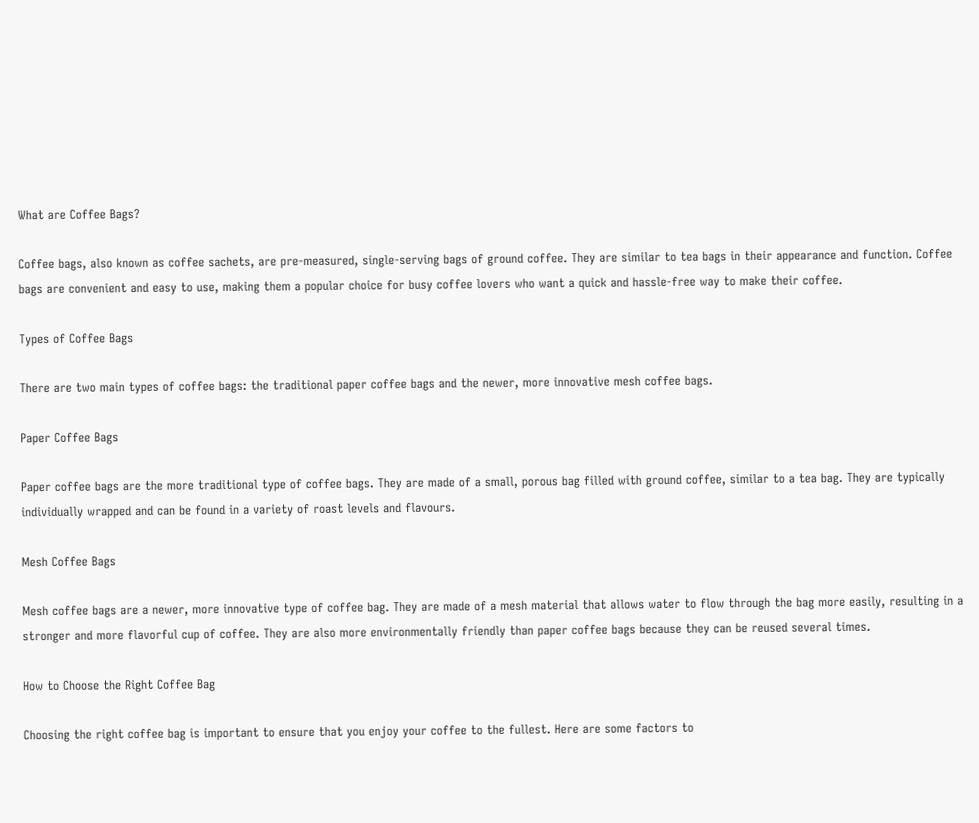What are Coffee Bags?

Coffee bags, also known as coffee sachets, are pre-measured, single-serving bags of ground coffee. They are similar to tea bags in their appearance and function. Coffee bags are convenient and easy to use, making them a popular choice for busy coffee lovers who want a quick and hassle-free way to make their coffee.

Types of Coffee Bags

There are two main types of coffee bags: the traditional paper coffee bags and the newer, more innovative mesh coffee bags.

Paper Coffee Bags

Paper coffee bags are the more traditional type of coffee bags. They are made of a small, porous bag filled with ground coffee, similar to a tea bag. They are typically individually wrapped and can be found in a variety of roast levels and flavours.

Mesh Coffee Bags

Mesh coffee bags are a newer, more innovative type of coffee bag. They are made of a mesh material that allows water to flow through the bag more easily, resulting in a stronger and more flavorful cup of coffee. They are also more environmentally friendly than paper coffee bags because they can be reused several times.

How to Choose the Right Coffee Bag

Choosing the right coffee bag is important to ensure that you enjoy your coffee to the fullest. Here are some factors to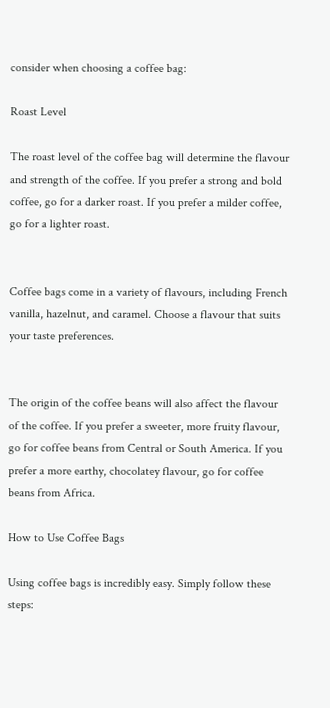consider when choosing a coffee bag:

Roast Level

The roast level of the coffee bag will determine the flavour and strength of the coffee. If you prefer a strong and bold coffee, go for a darker roast. If you prefer a milder coffee, go for a lighter roast.


Coffee bags come in a variety of flavours, including French vanilla, hazelnut, and caramel. Choose a flavour that suits your taste preferences.


The origin of the coffee beans will also affect the flavour of the coffee. If you prefer a sweeter, more fruity flavour, go for coffee beans from Central or South America. If you prefer a more earthy, chocolatey flavour, go for coffee beans from Africa.

How to Use Coffee Bags

Using coffee bags is incredibly easy. Simply follow these steps: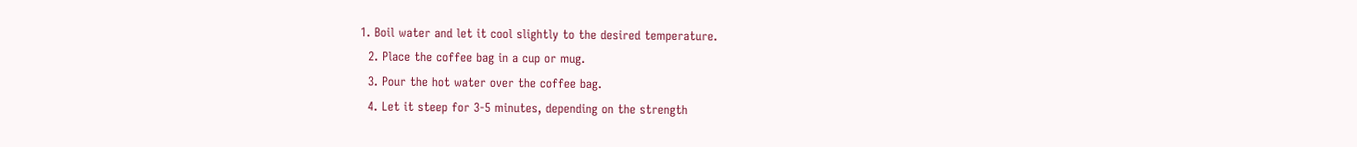1. Boil water and let it cool slightly to the desired temperature.
  2. Place the coffee bag in a cup or mug.
  3. Pour the hot water over the coffee bag.
  4. Let it steep for 3-5 minutes, depending on the strength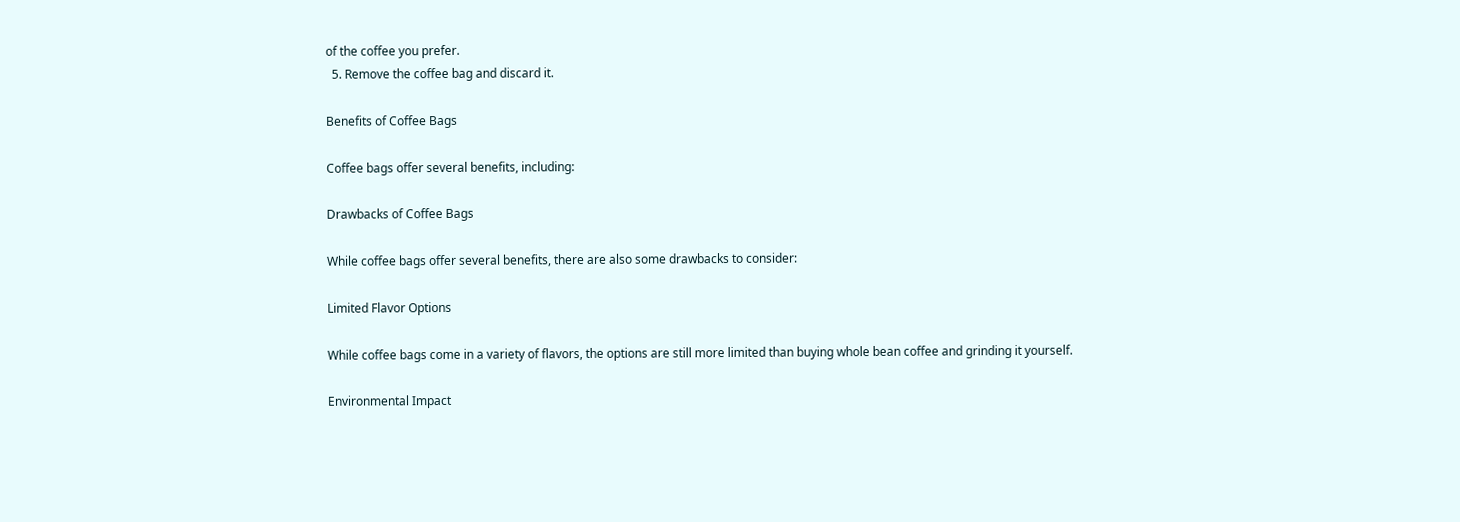of the coffee you prefer.
  5. Remove the coffee bag and discard it.

Benefits of Coffee Bags

Coffee bags offer several benefits, including:

Drawbacks of Coffee Bags

While coffee bags offer several benefits, there are also some drawbacks to consider:

Limited Flavor Options

While coffee bags come in a variety of flavors, the options are still more limited than buying whole bean coffee and grinding it yourself.

Environmental Impact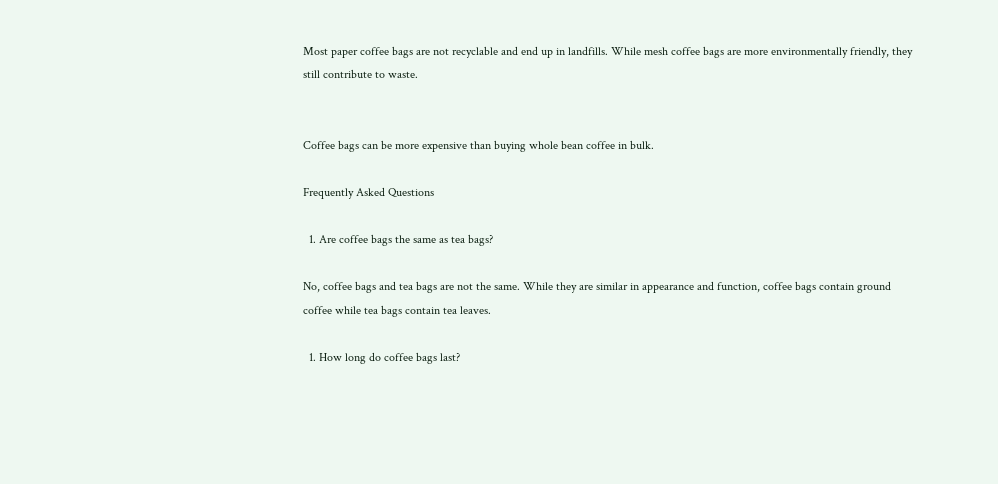Most paper coffee bags are not recyclable and end up in landfills. While mesh coffee bags are more environmentally friendly, they still contribute to waste.


Coffee bags can be more expensive than buying whole bean coffee in bulk.

Frequently Asked Questions

  1. Are coffee bags the same as tea bags?

No, coffee bags and tea bags are not the same. While they are similar in appearance and function, coffee bags contain ground coffee while tea bags contain tea leaves.

  1. How long do coffee bags last?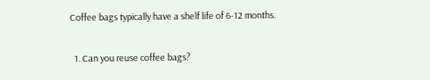Coffee bags typically have a shelf life of 6-12 months.

  1. Can you reuse coffee bags?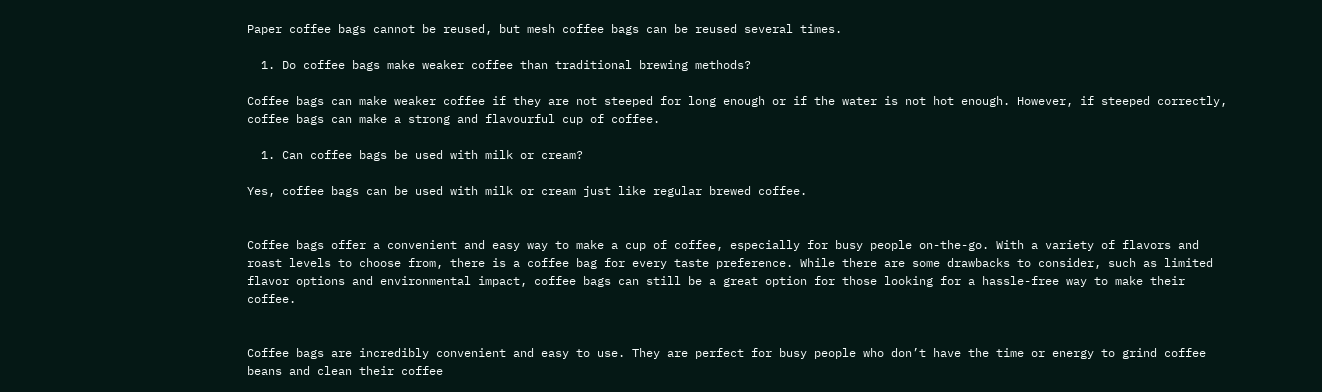Paper coffee bags cannot be reused, but mesh coffee bags can be reused several times.

  1. Do coffee bags make weaker coffee than traditional brewing methods?

Coffee bags can make weaker coffee if they are not steeped for long enough or if the water is not hot enough. However, if steeped correctly, coffee bags can make a strong and flavourful cup of coffee.

  1. Can coffee bags be used with milk or cream?

Yes, coffee bags can be used with milk or cream just like regular brewed coffee.


Coffee bags offer a convenient and easy way to make a cup of coffee, especially for busy people on-the-go. With a variety of flavors and roast levels to choose from, there is a coffee bag for every taste preference. While there are some drawbacks to consider, such as limited flavor options and environmental impact, coffee bags can still be a great option for those looking for a hassle-free way to make their coffee.


Coffee bags are incredibly convenient and easy to use. They are perfect for busy people who don’t have the time or energy to grind coffee beans and clean their coffee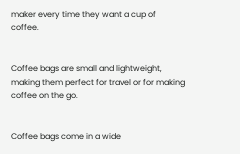maker every time they want a cup of coffee.


Coffee bags are small and lightweight, making them perfect for travel or for making coffee on the go.


Coffee bags come in a wide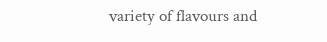variety of flavours and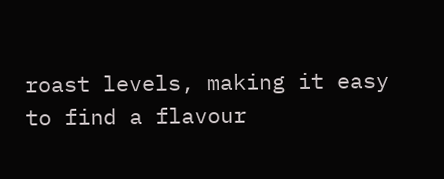roast levels, making it easy to find a flavour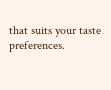that suits your taste preferences.